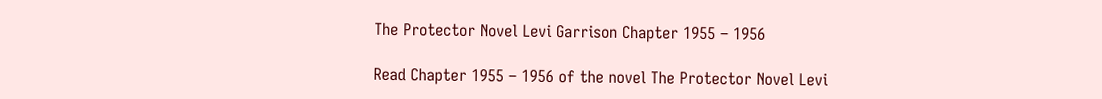The Protector Novel Levi Garrison Chapter 1955 – 1956

Read Chapter 1955 – 1956 of the novel The Protector Novel Levi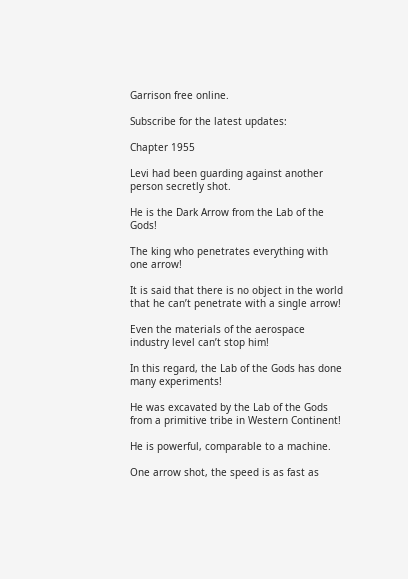Garrison free online.

Subscribe for the latest updates:

Chapter 1955

Levi had been guarding against another person secretly shot.

He is the Dark Arrow from the Lab of the Gods!

The king who penetrates everything with one arrow!

It is said that there is no object in the world that he can’t penetrate with a single arrow!

Even the materials of the aerospace industry level can’t stop him!

In this regard, the Lab of the Gods has done many experiments!

He was excavated by the Lab of the Gods from a primitive tribe in Western Continent!

He is powerful, comparable to a machine.

One arrow shot, the speed is as fast as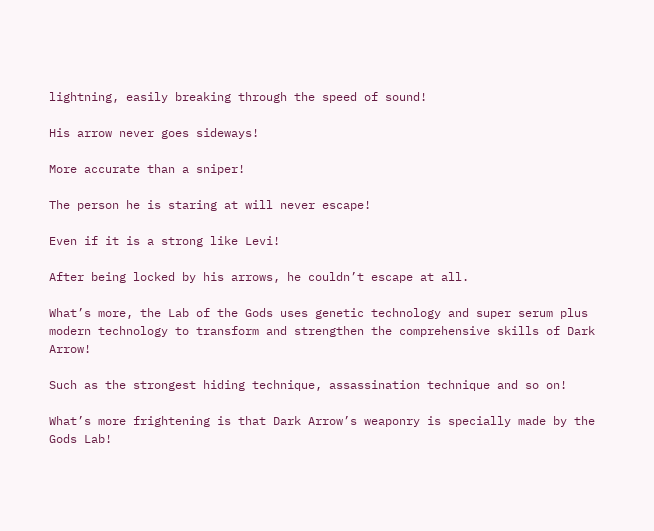lightning, easily breaking through the speed of sound!

His arrow never goes sideways!

More accurate than a sniper!

The person he is staring at will never escape!

Even if it is a strong like Levi!

After being locked by his arrows, he couldn’t escape at all.

What’s more, the Lab of the Gods uses genetic technology and super serum plus modern technology to transform and strengthen the comprehensive skills of Dark Arrow!

Such as the strongest hiding technique, assassination technique and so on!

What’s more frightening is that Dark Arrow’s weaponry is specially made by the Gods Lab!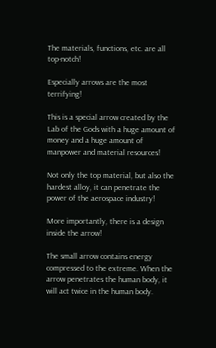The materials, functions, etc. are all top-notch!

Especially arrows are the most terrifying!

This is a special arrow created by the Lab of the Gods with a huge amount of money and a huge amount of manpower and material resources!

Not only the top material, but also the hardest alloy, it can penetrate the power of the aerospace industry!

More importantly, there is a design inside the arrow!

The small arrow contains energy compressed to the extreme. When the arrow penetrates the human body, it will act twice in the human body.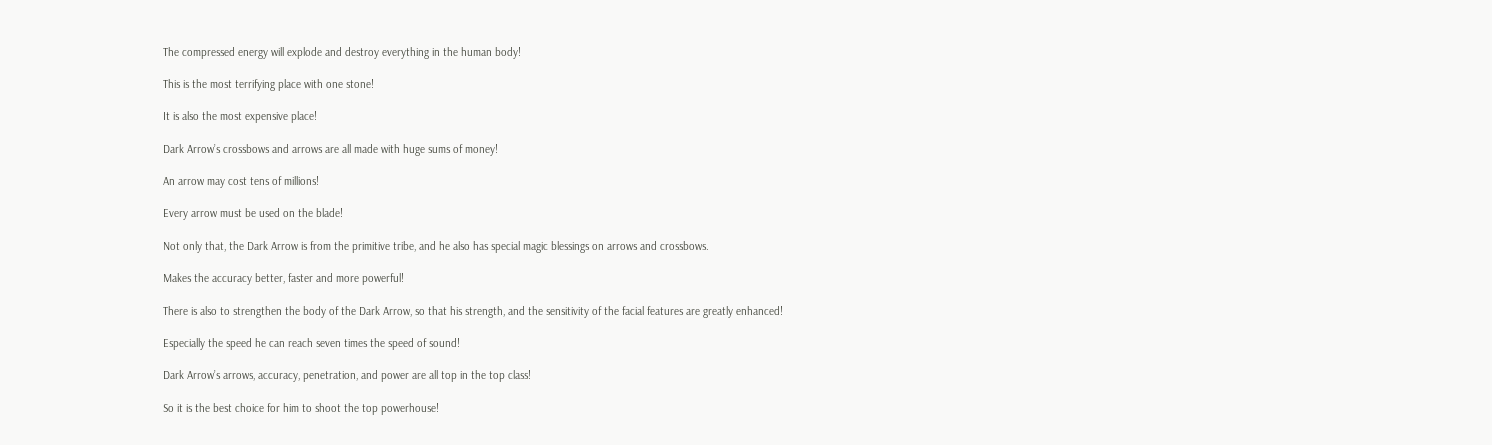The compressed energy will explode and destroy everything in the human body!

This is the most terrifying place with one stone!

It is also the most expensive place!

Dark Arrow’s crossbows and arrows are all made with huge sums of money!

An arrow may cost tens of millions!

Every arrow must be used on the blade!

Not only that, the Dark Arrow is from the primitive tribe, and he also has special magic blessings on arrows and crossbows.

Makes the accuracy better, faster and more powerful!

There is also to strengthen the body of the Dark Arrow, so that his strength, and the sensitivity of the facial features are greatly enhanced!

Especially the speed he can reach seven times the speed of sound!

Dark Arrow’s arrows, accuracy, penetration, and power are all top in the top class!

So it is the best choice for him to shoot the top powerhouse!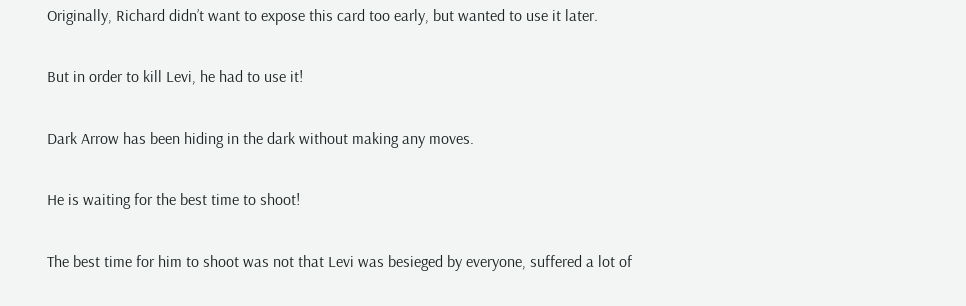Originally, Richard didn’t want to expose this card too early, but wanted to use it later.

But in order to kill Levi, he had to use it!

Dark Arrow has been hiding in the dark without making any moves.

He is waiting for the best time to shoot!

The best time for him to shoot was not that Levi was besieged by everyone, suffered a lot of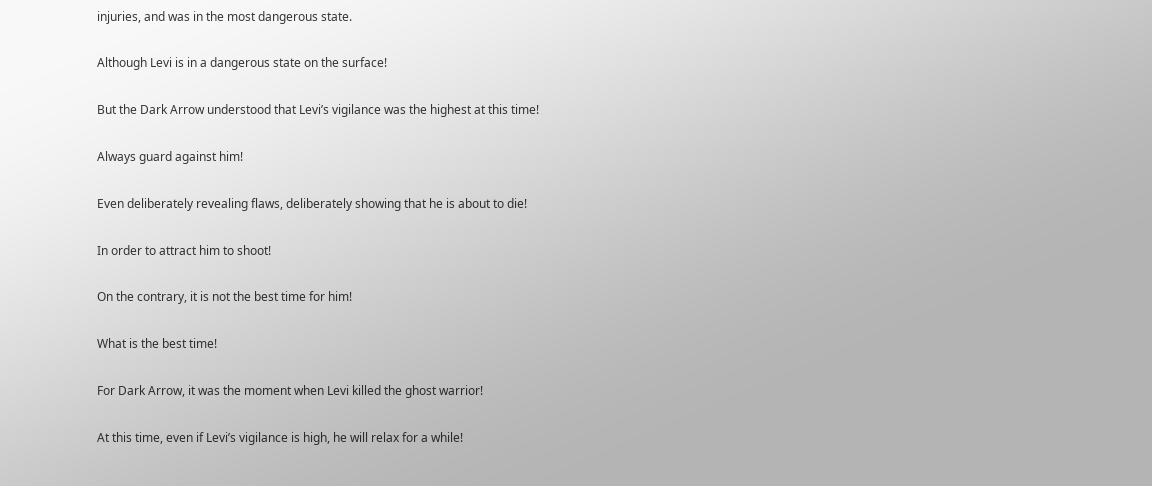injuries, and was in the most dangerous state.

Although Levi is in a dangerous state on the surface!

But the Dark Arrow understood that Levi’s vigilance was the highest at this time!

Always guard against him!

Even deliberately revealing flaws, deliberately showing that he is about to die!

In order to attract him to shoot!

On the contrary, it is not the best time for him!

What is the best time!

For Dark Arrow, it was the moment when Levi killed the ghost warrior!

At this time, even if Levi’s vigilance is high, he will relax for a while!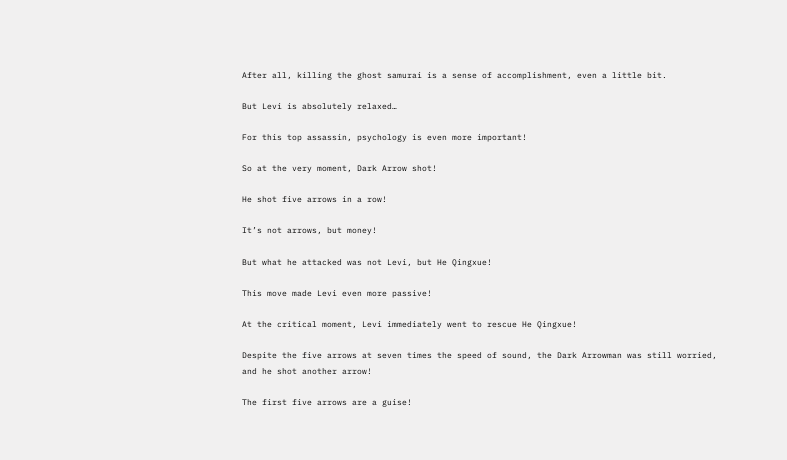After all, killing the ghost samurai is a sense of accomplishment, even a little bit.

But Levi is absolutely relaxed…

For this top assassin, psychology is even more important!

So at the very moment, Dark Arrow shot!

He shot five arrows in a row!

It’s not arrows, but money!

But what he attacked was not Levi, but He Qingxue!

This move made Levi even more passive!

At the critical moment, Levi immediately went to rescue He Qingxue!

Despite the five arrows at seven times the speed of sound, the Dark Arrowman was still worried, and he shot another arrow!

The first five arrows are a guise!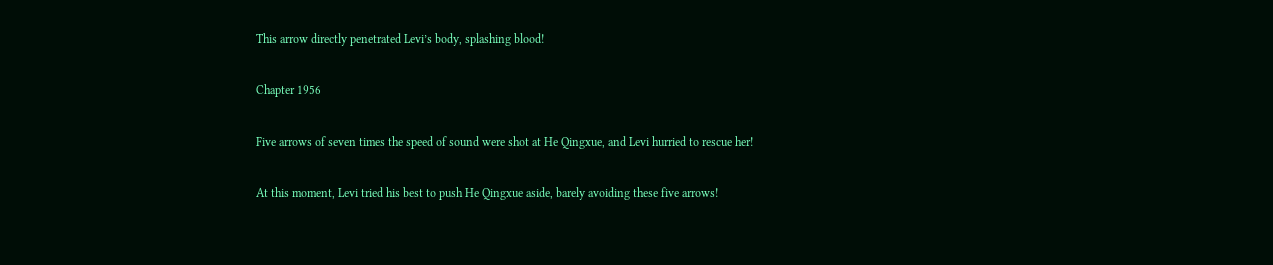This arrow directly penetrated Levi’s body, splashing blood!

Chapter 1956

Five arrows of seven times the speed of sound were shot at He Qingxue, and Levi hurried to rescue her!

At this moment, Levi tried his best to push He Qingxue aside, barely avoiding these five arrows!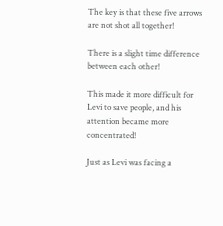The key is that these five arrows are not shot all together!

There is a slight time difference between each other!

This made it more difficult for Levi to save people, and his attention became more concentrated!

Just as Levi was facing a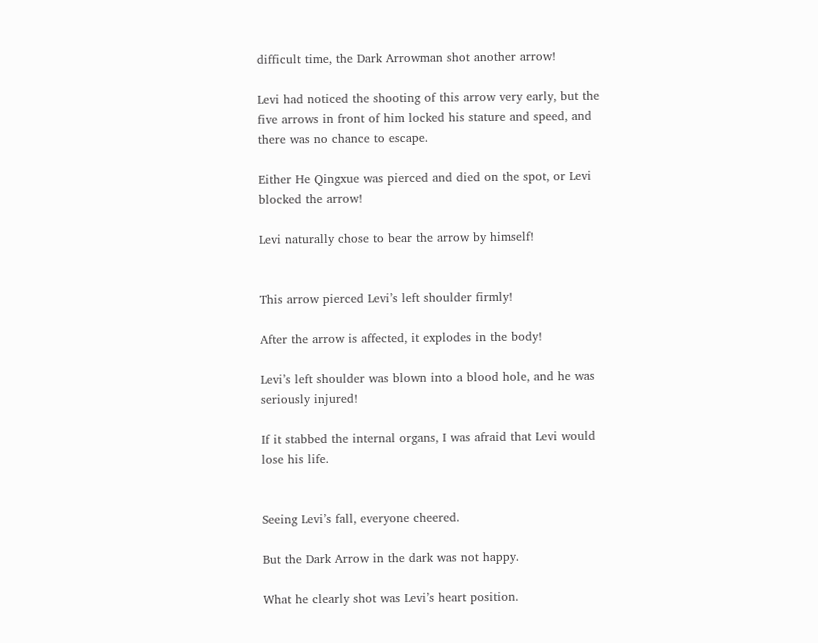difficult time, the Dark Arrowman shot another arrow!

Levi had noticed the shooting of this arrow very early, but the five arrows in front of him locked his stature and speed, and there was no chance to escape.

Either He Qingxue was pierced and died on the spot, or Levi blocked the arrow!

Levi naturally chose to bear the arrow by himself!


This arrow pierced Levi’s left shoulder firmly!

After the arrow is affected, it explodes in the body!

Levi’s left shoulder was blown into a blood hole, and he was seriously injured!

If it stabbed the internal organs, I was afraid that Levi would lose his life.


Seeing Levi’s fall, everyone cheered.

But the Dark Arrow in the dark was not happy.

What he clearly shot was Levi’s heart position.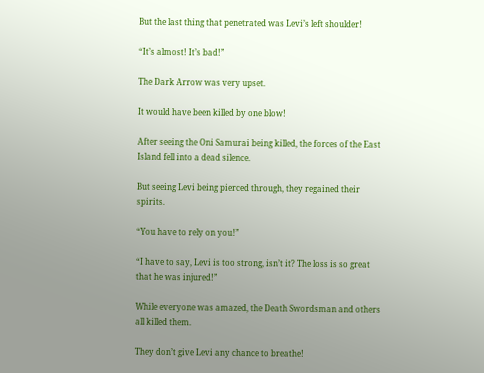But the last thing that penetrated was Levi’s left shoulder!

“It’s almost! It’s bad!”

The Dark Arrow was very upset.

It would have been killed by one blow!

After seeing the Oni Samurai being killed, the forces of the East Island fell into a dead silence.

But seeing Levi being pierced through, they regained their spirits.

“You have to rely on you!”

“I have to say, Levi is too strong, isn’t it? The loss is so great that he was injured!”

While everyone was amazed, the Death Swordsman and others all killed them.

They don’t give Levi any chance to breathe!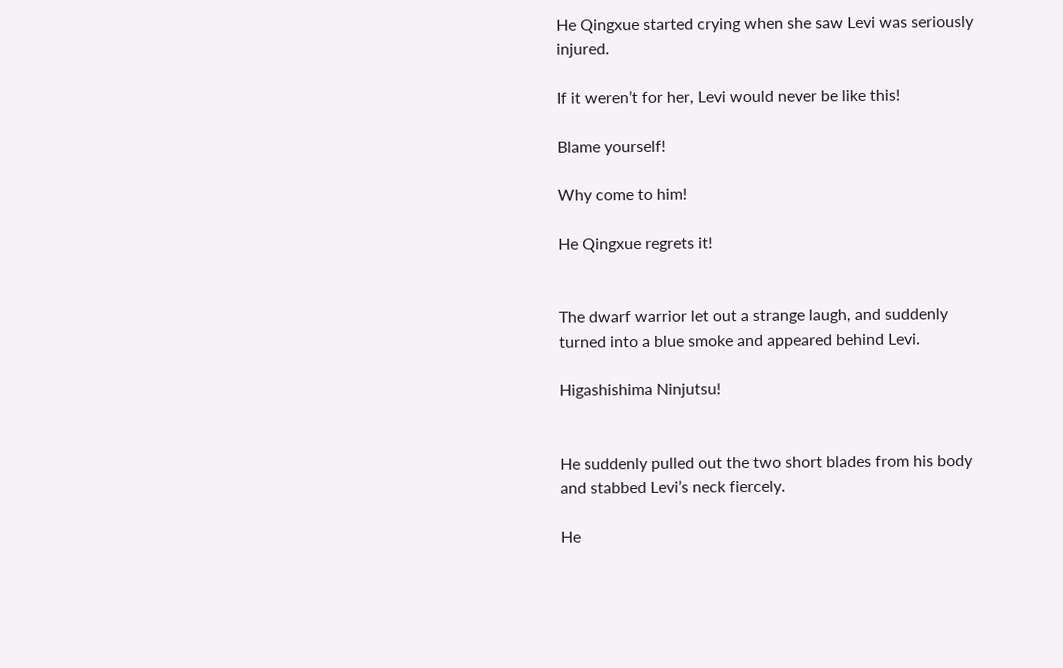He Qingxue started crying when she saw Levi was seriously injured.

If it weren’t for her, Levi would never be like this!

Blame yourself!

Why come to him!

He Qingxue regrets it!


The dwarf warrior let out a strange laugh, and suddenly turned into a blue smoke and appeared behind Levi.

Higashishima Ninjutsu!


He suddenly pulled out the two short blades from his body and stabbed Levi’s neck fiercely.

He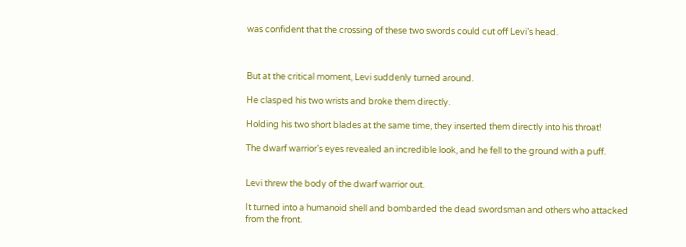was confident that the crossing of these two swords could cut off Levi’s head.



But at the critical moment, Levi suddenly turned around.

He clasped his two wrists and broke them directly.

Holding his two short blades at the same time, they inserted them directly into his throat!

The dwarf warrior’s eyes revealed an incredible look, and he fell to the ground with a puff.


Levi threw the body of the dwarf warrior out.

It turned into a humanoid shell and bombarded the dead swordsman and others who attacked from the front.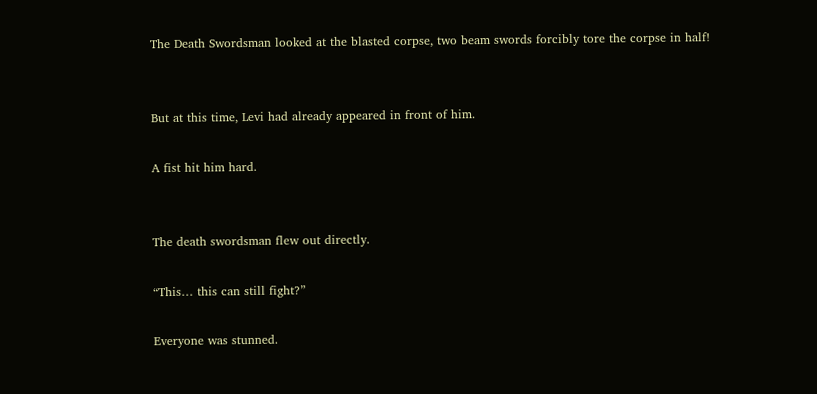The Death Swordsman looked at the blasted corpse, two beam swords forcibly tore the corpse in half!


But at this time, Levi had already appeared in front of him.

A fist hit him hard.


The death swordsman flew out directly.

“This… this can still fight?”

Everyone was stunned.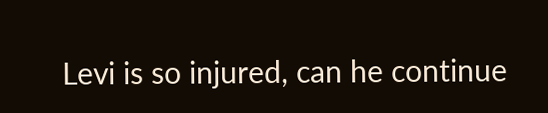Levi is so injured, can he continue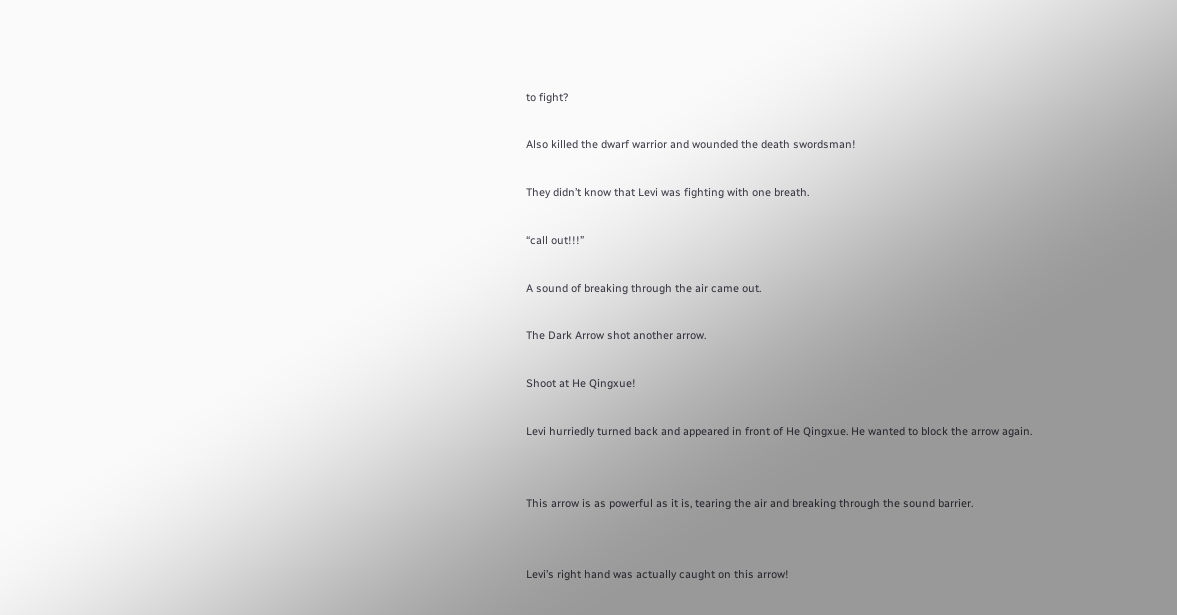to fight?

Also killed the dwarf warrior and wounded the death swordsman!

They didn’t know that Levi was fighting with one breath.

“call out!!!”

A sound of breaking through the air came out.

The Dark Arrow shot another arrow.

Shoot at He Qingxue!

Levi hurriedly turned back and appeared in front of He Qingxue. He wanted to block the arrow again.


This arrow is as powerful as it is, tearing the air and breaking through the sound barrier.


Levi’s right hand was actually caught on this arrow!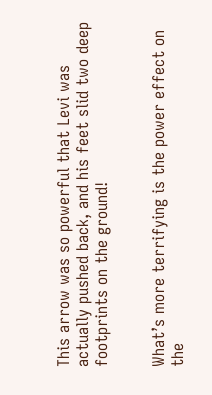This arrow was so powerful that Levi was actually pushed back, and his feet slid two deep footprints on the ground!


What’s more terrifying is the power effect on the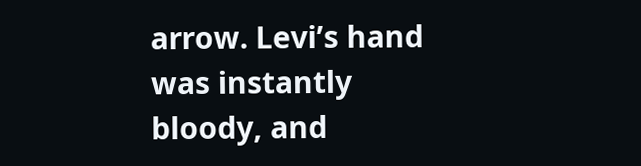arrow. Levi’s hand was instantly bloody, and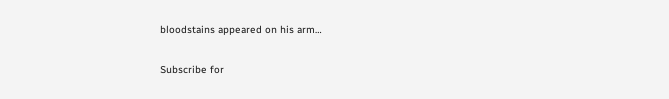bloodstains appeared on his arm…

Subscribe for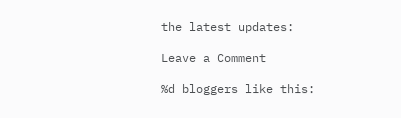the latest updates:

Leave a Comment

%d bloggers like this: